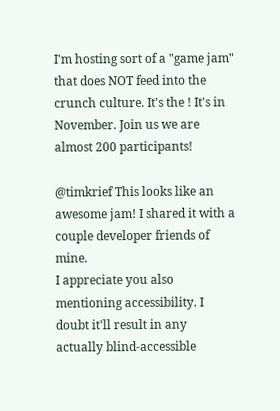I'm hosting sort of a "game jam" that does NOT feed into the crunch culture. It's the ! It's in November. Join us we are almost 200 participants!

@timkrief This looks like an awesome jam! I shared it with a couple developer friends of mine.
I appreciate you also mentioning accessibility. I doubt it'll result in any actually blind-accessible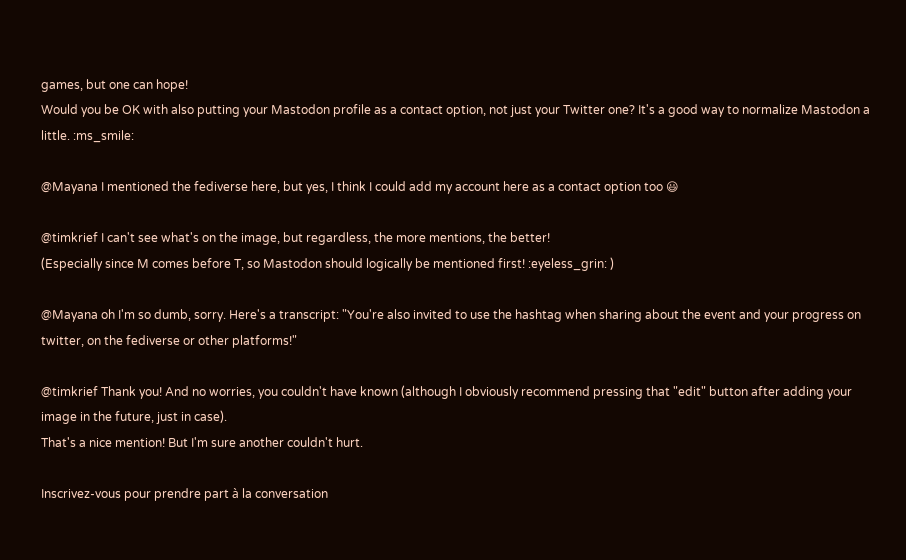games, but one can hope!
Would you be OK with also putting your Mastodon profile as a contact option, not just your Twitter one? It's a good way to normalize Mastodon a little. :ms_smile:

@Mayana I mentioned the fediverse here, but yes, I think I could add my account here as a contact option too 😃

@timkrief I can't see what's on the image, but regardless, the more mentions, the better!
(Especially since M comes before T, so Mastodon should logically be mentioned first! :eyeless_grin: )

@Mayana oh I'm so dumb, sorry. Here's a transcript: "You're also invited to use the hashtag when sharing about the event and your progress on twitter, on the fediverse or other platforms!"

@timkrief Thank you! And no worries, you couldn't have known (although I obviously recommend pressing that "edit" button after adding your image in the future, just in case).
That's a nice mention! But I'm sure another couldn't hurt.

Inscrivez-vous pour prendre part à la conversation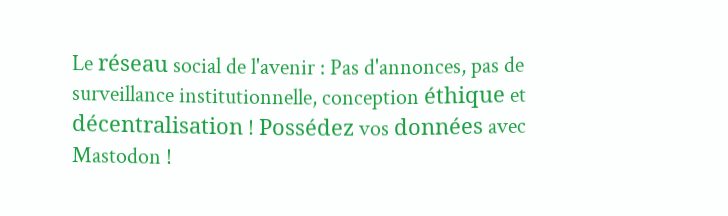Le réseau social de l'avenir : Pas d'annonces, pas de surveillance institutionnelle, conception éthique et décentralisation ! Possédez vos données avec Mastodon !